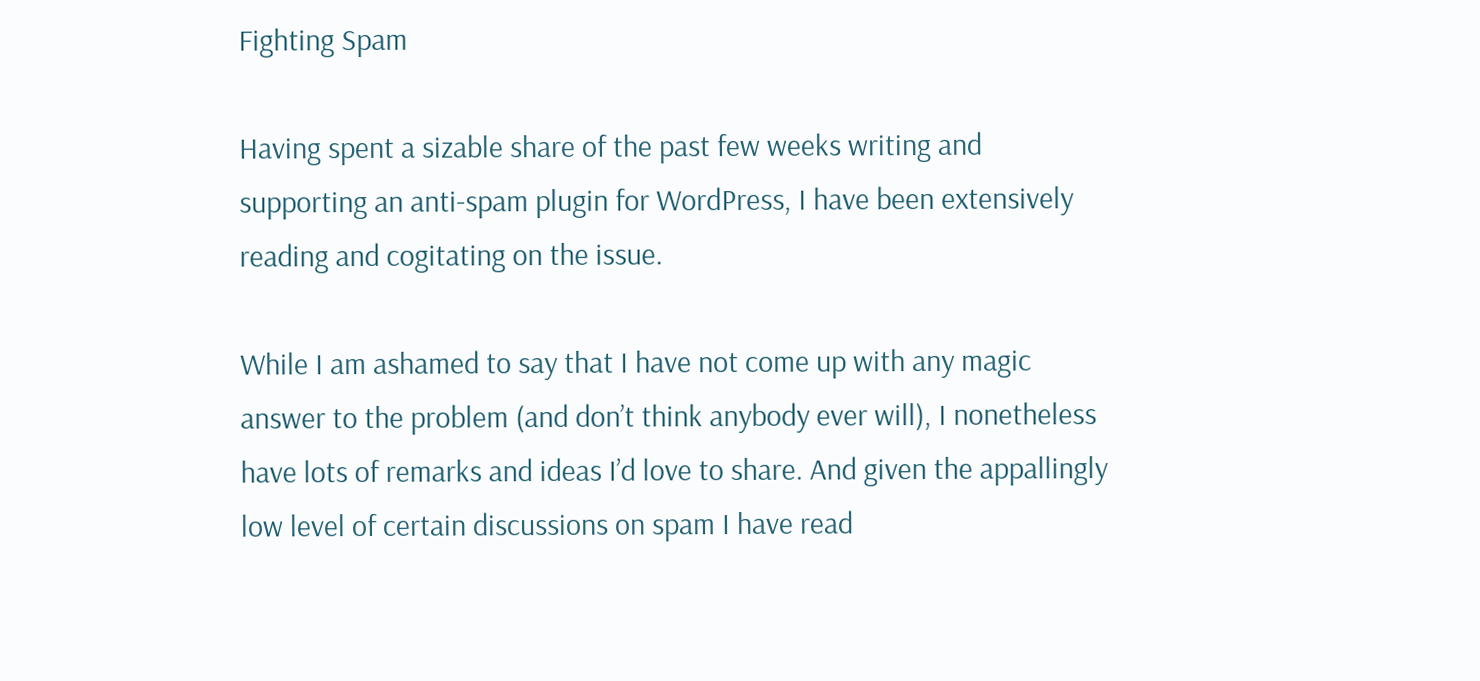Fighting Spam

Having spent a sizable share of the past few weeks writing and supporting an anti-spam plugin for WordPress, I have been extensively reading and cogitating on the issue.

While I am ashamed to say that I have not come up with any magic answer to the problem (and don’t think anybody ever will), I nonetheless have lots of remarks and ideas I’d love to share. And given the appallingly low level of certain discussions on spam I have read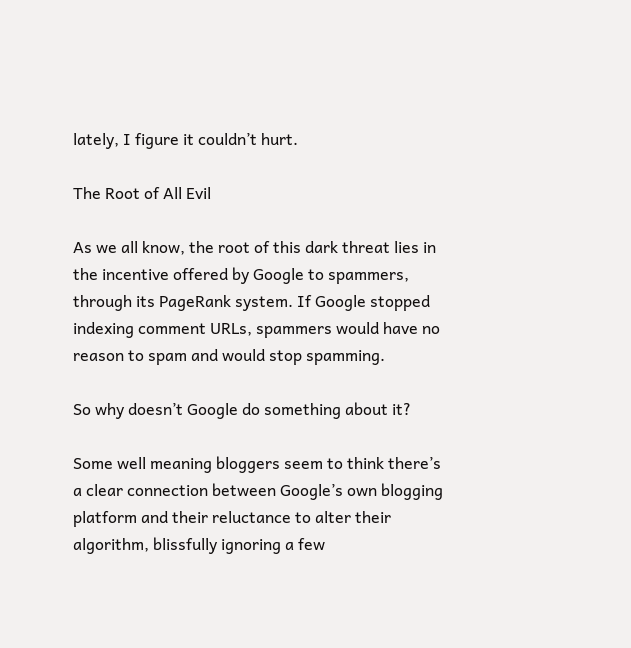lately, I figure it couldn’t hurt.

The Root of All Evil

As we all know, the root of this dark threat lies in the incentive offered by Google to spammers, through its PageRank system. If Google stopped indexing comment URLs, spammers would have no reason to spam and would stop spamming.

So why doesn’t Google do something about it?

Some well meaning bloggers seem to think there’s a clear connection between Google’s own blogging platform and their reluctance to alter their algorithm, blissfully ignoring a few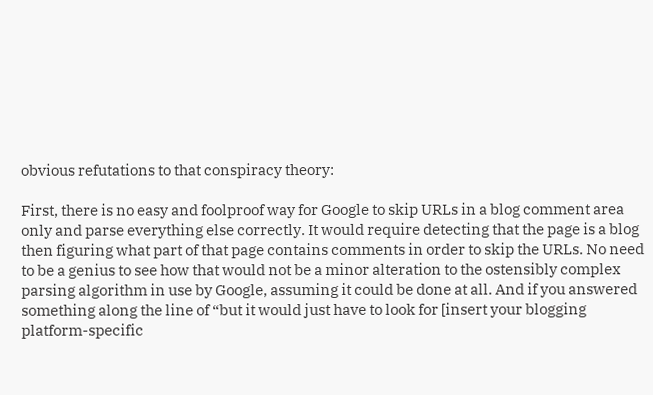obvious refutations to that conspiracy theory:

First, there is no easy and foolproof way for Google to skip URLs in a blog comment area only and parse everything else correctly. It would require detecting that the page is a blog then figuring what part of that page contains comments in order to skip the URLs. No need to be a genius to see how that would not be a minor alteration to the ostensibly complex parsing algorithm in use by Google, assuming it could be done at all. And if you answered something along the line of “but it would just have to look for [insert your blogging platform-specific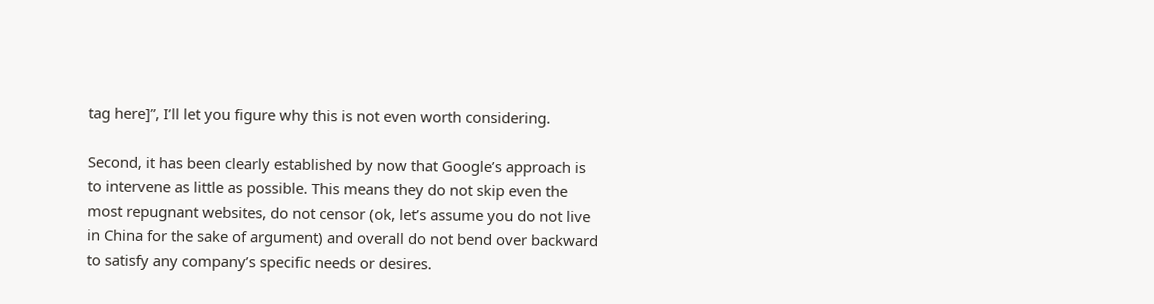tag here]”, I’ll let you figure why this is not even worth considering.

Second, it has been clearly established by now that Google’s approach is to intervene as little as possible. This means they do not skip even the most repugnant websites, do not censor (ok, let’s assume you do not live in China for the sake of argument) and overall do not bend over backward to satisfy any company’s specific needs or desires.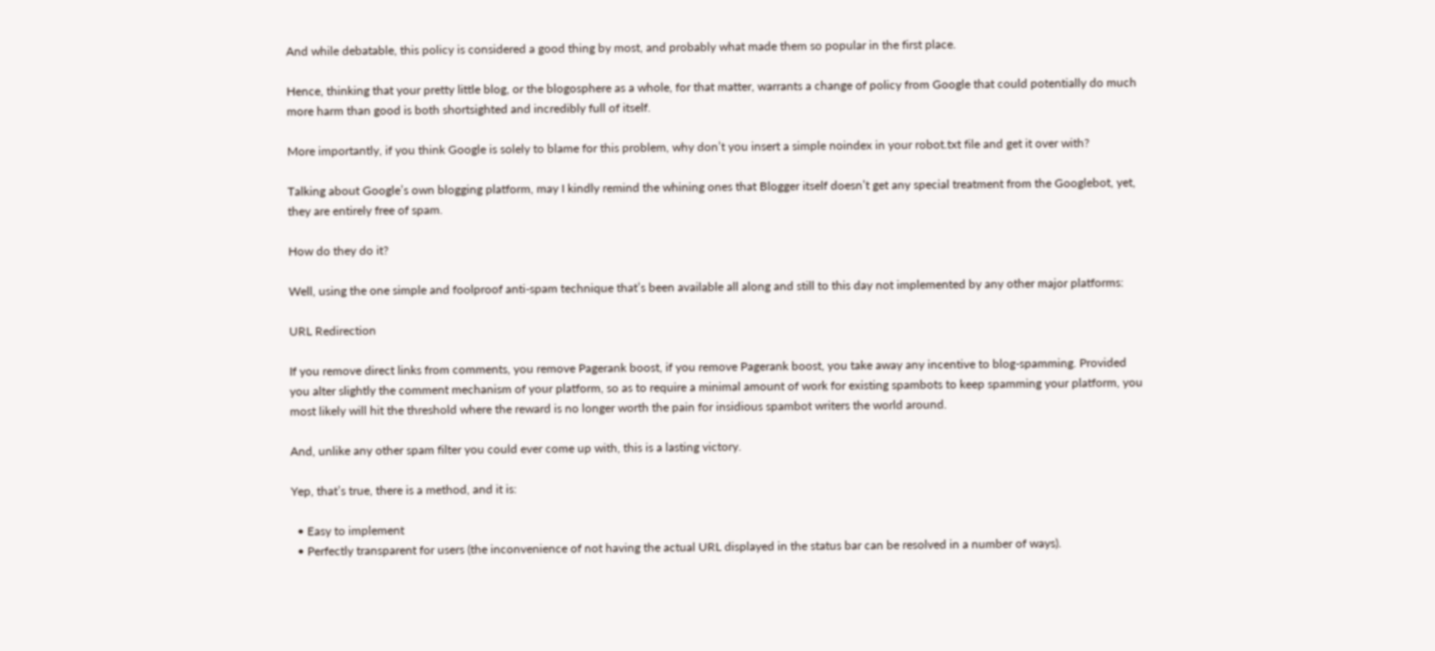And while debatable, this policy is considered a good thing by most, and probably what made them so popular in the first place.

Hence, thinking that your pretty little blog, or the blogosphere as a whole, for that matter, warrants a change of policy from Google that could potentially do much more harm than good is both shortsighted and incredibly full of itself.

More importantly, if you think Google is solely to blame for this problem, why don’t you insert a simple noindex in your robot.txt file and get it over with?

Talking about Google’s own blogging platform, may I kindly remind the whining ones that Blogger itself doesn’t get any special treatment from the Googlebot, yet, they are entirely free of spam.

How do they do it?

Well, using the one simple and foolproof anti-spam technique that’s been available all along and still to this day not implemented by any other major platforms:

URL Redirection

If you remove direct links from comments, you remove Pagerank boost, if you remove Pagerank boost, you take away any incentive to blog-spamming. Provided you alter slightly the comment mechanism of your platform, so as to require a minimal amount of work for existing spambots to keep spamming your platform, you most likely will hit the threshold where the reward is no longer worth the pain for insidious spambot writers the world around.

And, unlike any other spam filter you could ever come up with, this is a lasting victory.

Yep, that’s true, there is a method, and it is:

  • Easy to implement
  • Perfectly transparent for users (the inconvenience of not having the actual URL displayed in the status bar can be resolved in a number of ways).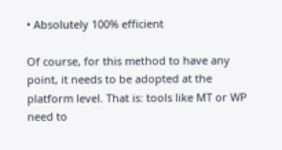• Absolutely 100% efficient

Of course, for this method to have any point, it needs to be adopted at the platform level. That is: tools like MT or WP need to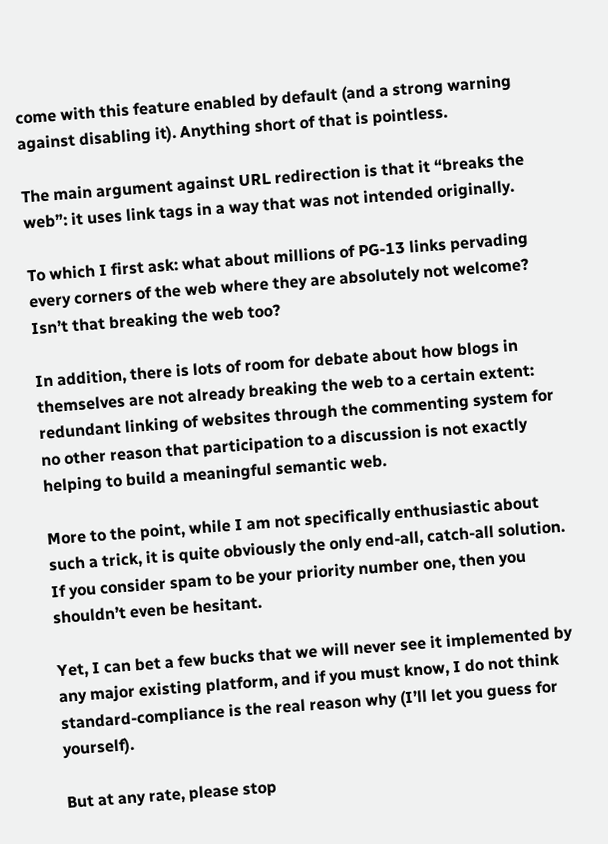come with this feature enabled by default (and a strong warning against disabling it). Anything short of that is pointless.

The main argument against URL redirection is that it “breaks the web”: it uses link tags in a way that was not intended originally.

To which I first ask: what about millions of PG-13 links pervading every corners of the web where they are absolutely not welcome? Isn’t that breaking the web too?

In addition, there is lots of room for debate about how blogs in themselves are not already breaking the web to a certain extent: redundant linking of websites through the commenting system for no other reason that participation to a discussion is not exactly helping to build a meaningful semantic web.

More to the point, while I am not specifically enthusiastic about such a trick, it is quite obviously the only end-all, catch-all solution. If you consider spam to be your priority number one, then you shouldn’t even be hesitant.

Yet, I can bet a few bucks that we will never see it implemented by any major existing platform, and if you must know, I do not think standard-compliance is the real reason why (I’ll let you guess for yourself).

But at any rate, please stop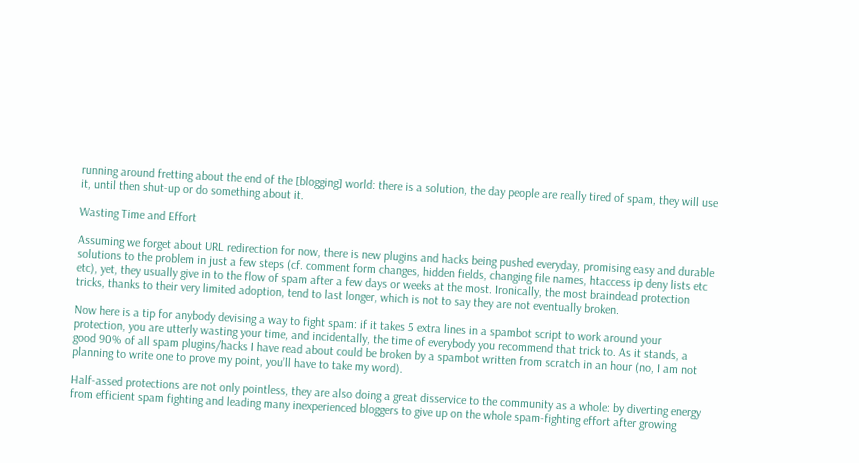running around fretting about the end of the [blogging] world: there is a solution, the day people are really tired of spam, they will use it, until then shut-up or do something about it.

Wasting Time and Effort

Assuming we forget about URL redirection for now, there is new plugins and hacks being pushed everyday, promising easy and durable solutions to the problem in just a few steps (cf. comment form changes, hidden fields, changing file names, htaccess ip deny lists etc etc), yet, they usually give in to the flow of spam after a few days or weeks at the most. Ironically, the most braindead protection tricks, thanks to their very limited adoption, tend to last longer, which is not to say they are not eventually broken.

Now here is a tip for anybody devising a way to fight spam: if it takes 5 extra lines in a spambot script to work around your protection, you are utterly wasting your time, and incidentally, the time of everybody you recommend that trick to. As it stands, a good 90% of all spam plugins/hacks I have read about could be broken by a spambot written from scratch in an hour (no, I am not planning to write one to prove my point, you’ll have to take my word).

Half-assed protections are not only pointless, they are also doing a great disservice to the community as a whole: by diverting energy from efficient spam fighting and leading many inexperienced bloggers to give up on the whole spam-fighting effort after growing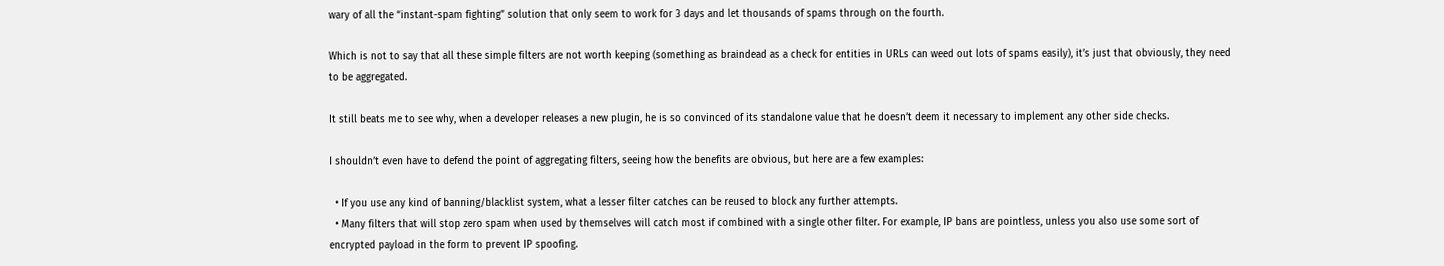wary of all the “instant-spam fighting” solution that only seem to work for 3 days and let thousands of spams through on the fourth.

Which is not to say that all these simple filters are not worth keeping (something as braindead as a check for entities in URLs can weed out lots of spams easily), it’s just that obviously, they need to be aggregated.

It still beats me to see why, when a developer releases a new plugin, he is so convinced of its standalone value that he doesn’t deem it necessary to implement any other side checks.

I shouldn’t even have to defend the point of aggregating filters, seeing how the benefits are obvious, but here are a few examples:

  • If you use any kind of banning/blacklist system, what a lesser filter catches can be reused to block any further attempts.
  • Many filters that will stop zero spam when used by themselves will catch most if combined with a single other filter. For example, IP bans are pointless, unless you also use some sort of encrypted payload in the form to prevent IP spoofing.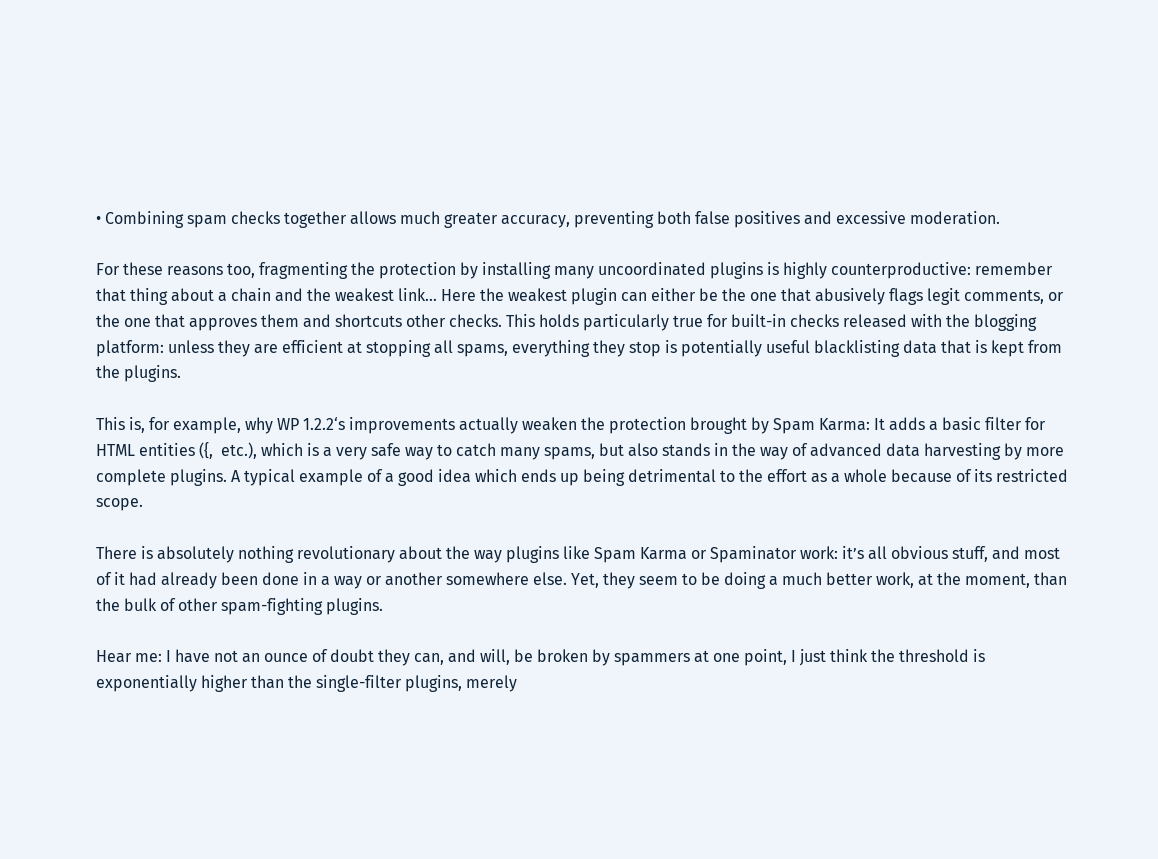• Combining spam checks together allows much greater accuracy, preventing both false positives and excessive moderation.

For these reasons too, fragmenting the protection by installing many uncoordinated plugins is highly counterproductive: remember that thing about a chain and the weakest link… Here the weakest plugin can either be the one that abusively flags legit comments, or the one that approves them and shortcuts other checks. This holds particularly true for built-in checks released with the blogging platform: unless they are efficient at stopping all spams, everything they stop is potentially useful blacklisting data that is kept from the plugins.

This is, for example, why WP 1.2.2‘s improvements actually weaken the protection brought by Spam Karma: It adds a basic filter for HTML entities ({,  etc.), which is a very safe way to catch many spams, but also stands in the way of advanced data harvesting by more complete plugins. A typical example of a good idea which ends up being detrimental to the effort as a whole because of its restricted scope.

There is absolutely nothing revolutionary about the way plugins like Spam Karma or Spaminator work: it’s all obvious stuff, and most of it had already been done in a way or another somewhere else. Yet, they seem to be doing a much better work, at the moment, than the bulk of other spam-fighting plugins.

Hear me: I have not an ounce of doubt they can, and will, be broken by spammers at one point, I just think the threshold is exponentially higher than the single-filter plugins, merely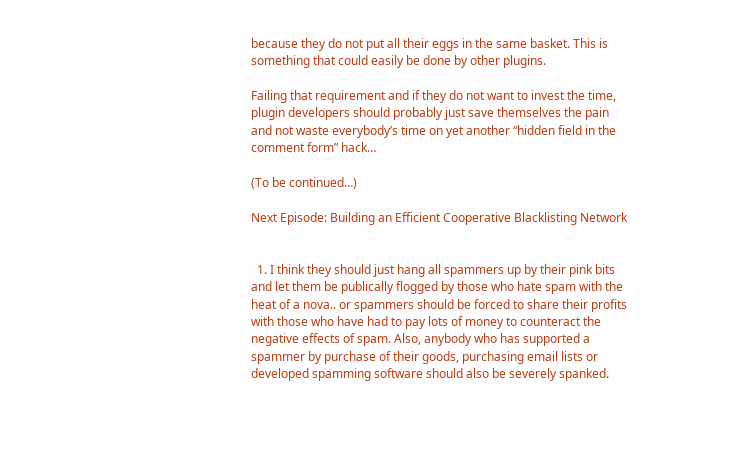because they do not put all their eggs in the same basket. This is something that could easily be done by other plugins.

Failing that requirement and if they do not want to invest the time, plugin developers should probably just save themselves the pain and not waste everybody’s time on yet another “hidden field in the comment form” hack…

(To be continued…)

Next Episode: Building an Efficient Cooperative Blacklisting Network


  1. I think they should just hang all spammers up by their pink bits and let them be publically flogged by those who hate spam with the heat of a nova.. or spammers should be forced to share their profits with those who have had to pay lots of money to counteract the negative effects of spam. Also, anybody who has supported a spammer by purchase of their goods, purchasing email lists or developed spamming software should also be severely spanked.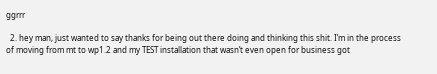ggrrr

  2. hey man, just wanted to say thanks for being out there doing and thinking this shit. I’m in the process of moving from mt to wp1.2 and my TEST installation that wasn’t even open for business got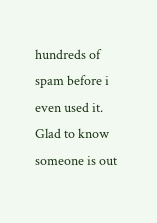hundreds of spam before i even used it. Glad to know someone is out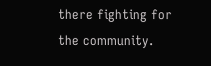there fighting for the community.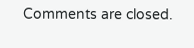Comments are closed.